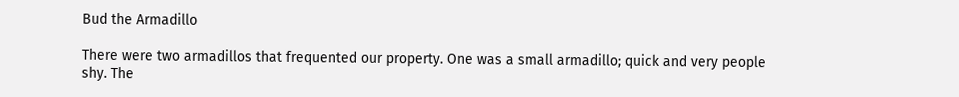Bud the Armadillo

There were two armadillos that frequented our property. One was a small armadillo; quick and very people shy. The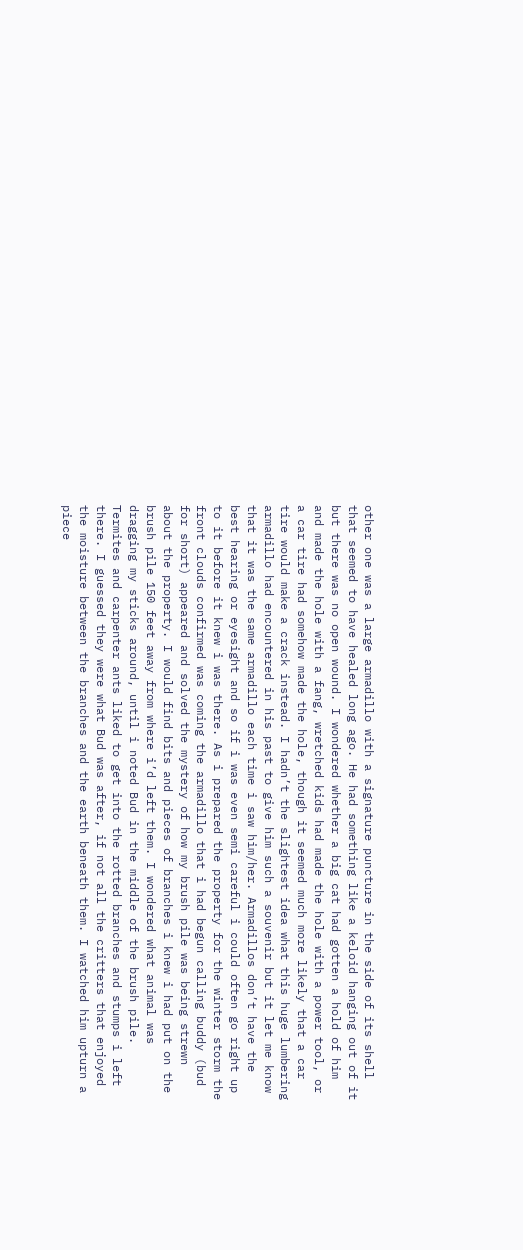other one was a large armadillo with a signature puncture in the side of its shell that seemed to have healed long ago. He had something like a keloid hanging out of it but there was no open wound. I wondered whether a big cat had gotten a hold of him and made the hole with a fang, wretched kids had made the hole with a power tool, or a car tire had somehow made the hole, though it seemed much more likely that a car tire would make a crack instead. I hadn’t the slightest idea what this huge lumbering armadillo had encountered in his past to give him such a souvenir but it let me know that it was the same armadillo each time i saw him/her. Armadillos don’t have the best hearing or eyesight and so if i was even semi careful i could often go right up to it before it knew i was there. As i prepared the property for the winter storm the front clouds confirmed was coming the armadillo that i had begun calling buddy (bud for short) appeared and solved the mystery of how my brush pile was being strewn about the property. I would find bits and pieces of branches i knew i had put on the brush pile 150 feet away from where i’d left them. I wondered what animal was dragging my sticks around, until i noted Bud in the middle of the brush pile. Termites and carpenter ants liked to get into the rotted branches and stumps i left there. I guessed they were what Bud was after, if not all the critters that enjoyed the moisture between the branches and the earth beneath them. I watched him upturn a piece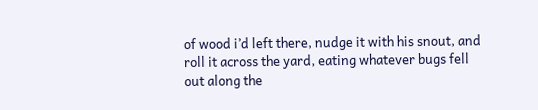of wood i’d left there, nudge it with his snout, and roll it across the yard, eating whatever bugs fell out along the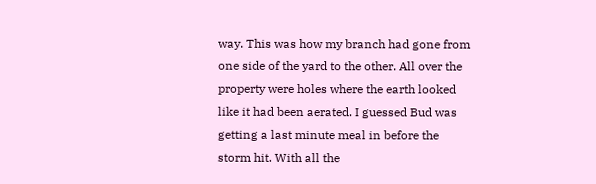way. This was how my branch had gone from one side of the yard to the other. All over the property were holes where the earth looked like it had been aerated. I guessed Bud was getting a last minute meal in before the storm hit. With all the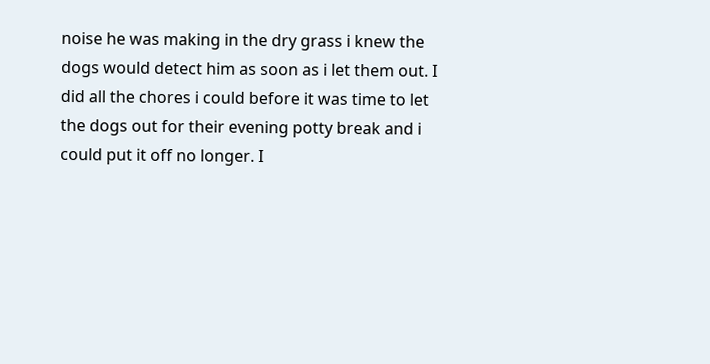noise he was making in the dry grass i knew the dogs would detect him as soon as i let them out. I did all the chores i could before it was time to let the dogs out for their evening potty break and i could put it off no longer. I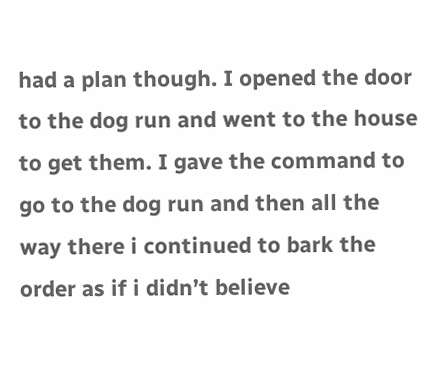had a plan though. I opened the door to the dog run and went to the house to get them. I gave the command to go to the dog run and then all the way there i continued to bark the order as if i didn’t believe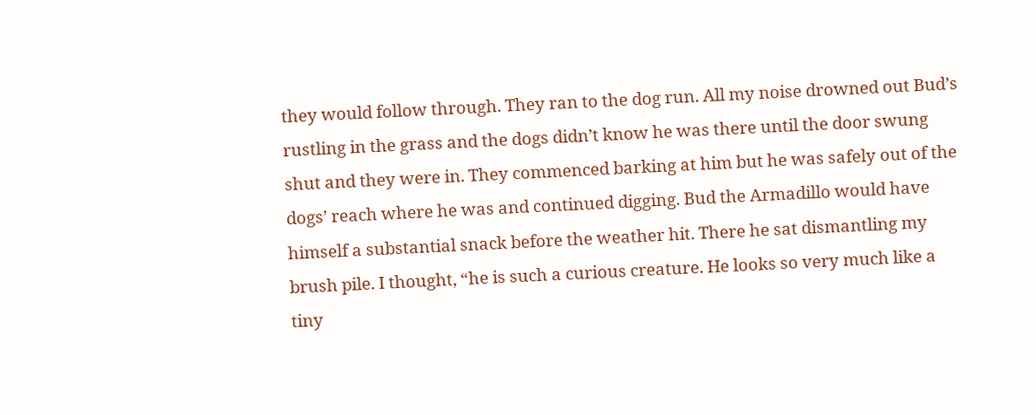they would follow through. They ran to the dog run. All my noise drowned out Bud’s rustling in the grass and the dogs didn’t know he was there until the door swung shut and they were in. They commenced barking at him but he was safely out of the dogs’ reach where he was and continued digging. Bud the Armadillo would have himself a substantial snack before the weather hit. There he sat dismantling my brush pile. I thought, “he is such a curious creature. He looks so very much like a tiny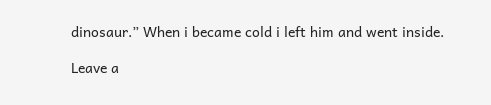dinosaur.” When i became cold i left him and went inside.

Leave a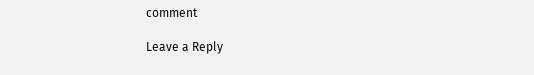comment

Leave a Reply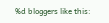%d bloggers like this: